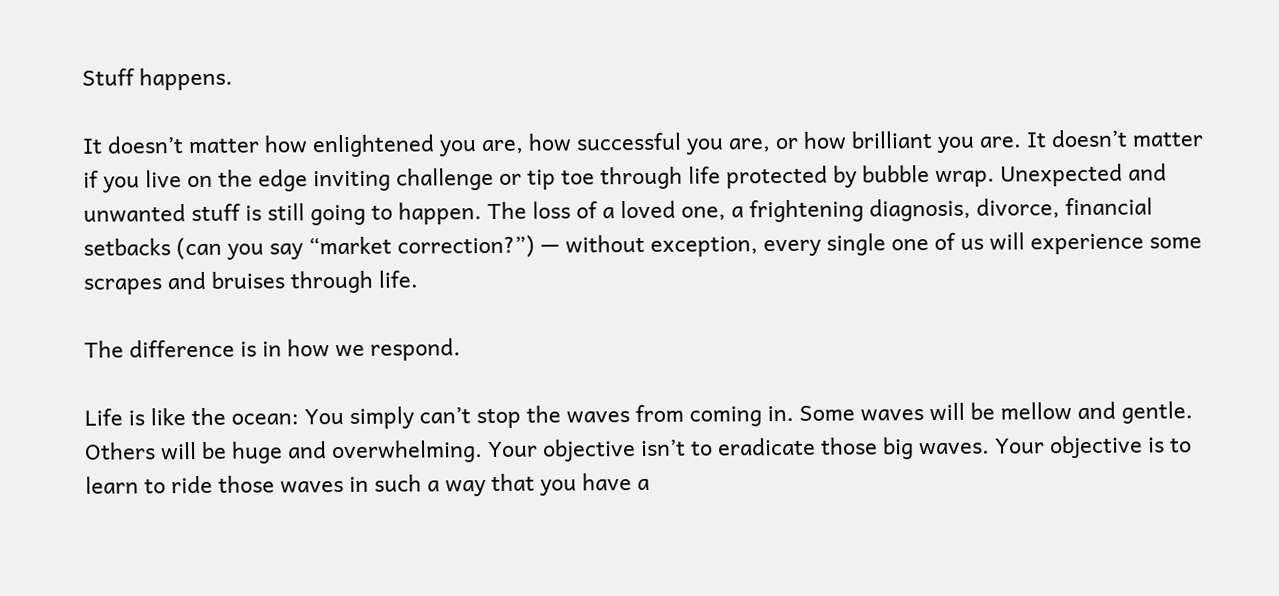Stuff happens.

It doesn’t matter how enlightened you are, how successful you are, or how brilliant you are. It doesn’t matter if you live on the edge inviting challenge or tip toe through life protected by bubble wrap. Unexpected and unwanted stuff is still going to happen. The loss of a loved one, a frightening diagnosis, divorce, financial setbacks (can you say “market correction?”) — without exception, every single one of us will experience some scrapes and bruises through life.

The difference is in how we respond.

Life is like the ocean: You simply can’t stop the waves from coming in. Some waves will be mellow and gentle. Others will be huge and overwhelming. Your objective isn’t to eradicate those big waves. Your objective is to learn to ride those waves in such a way that you have a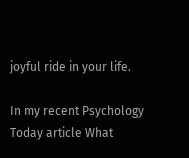joyful ride in your life.

In my recent Psychology Today article What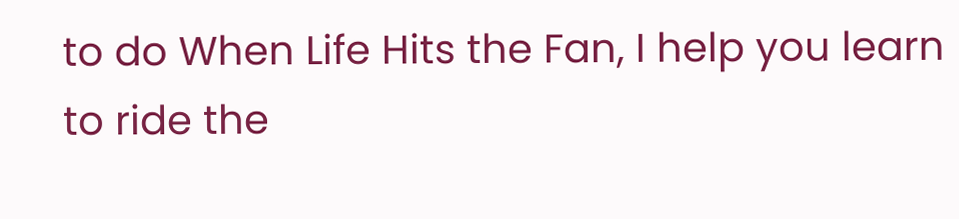to do When Life Hits the Fan, I help you learn to ride the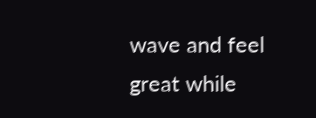wave and feel great while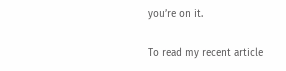you’re on it.

To read my recent article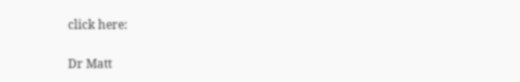click here:


Dr Matt